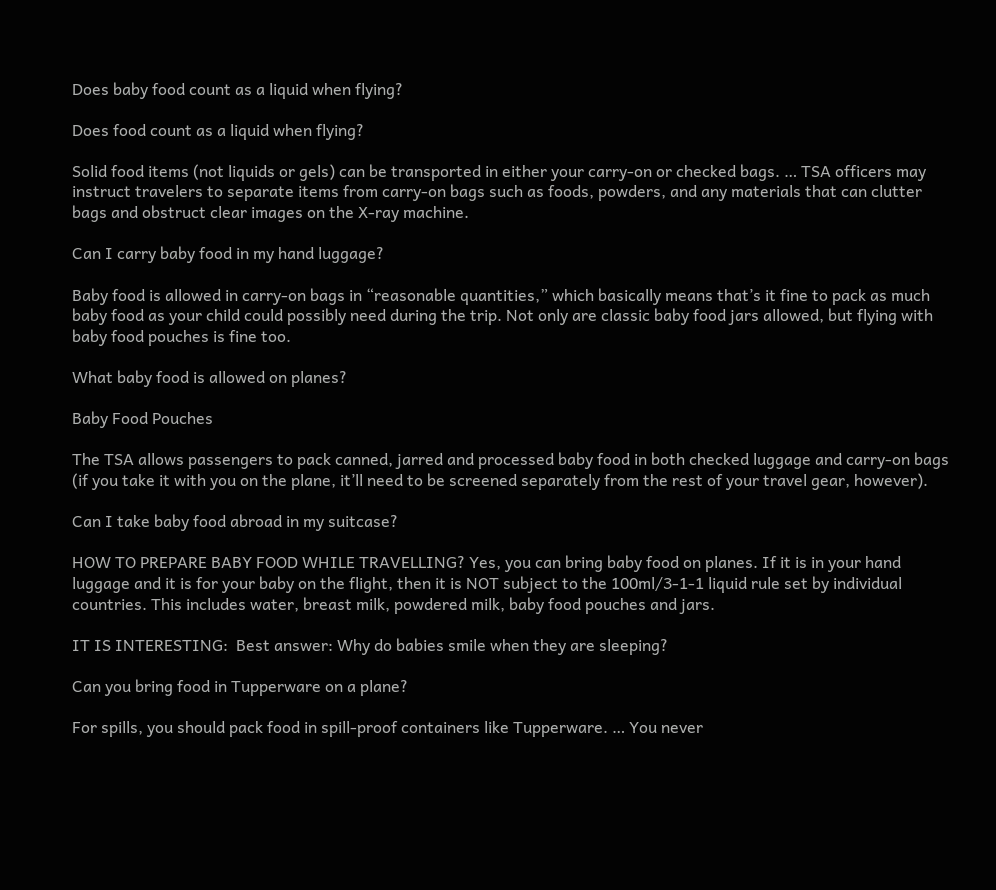Does baby food count as a liquid when flying?

Does food count as a liquid when flying?

Solid food items (not liquids or gels) can be transported in either your carry-on or checked bags. … TSA officers may instruct travelers to separate items from carry-on bags such as foods, powders, and any materials that can clutter bags and obstruct clear images on the X-ray machine.

Can I carry baby food in my hand luggage?

Baby food is allowed in carry-on bags in “reasonable quantities,” which basically means that’s it fine to pack as much baby food as your child could possibly need during the trip. Not only are classic baby food jars allowed, but flying with baby food pouches is fine too.

What baby food is allowed on planes?

Baby Food Pouches

The TSA allows passengers to pack canned, jarred and processed baby food in both checked luggage and carry-on bags (if you take it with you on the plane, it’ll need to be screened separately from the rest of your travel gear, however).

Can I take baby food abroad in my suitcase?

HOW TO PREPARE BABY FOOD WHILE TRAVELLING? Yes, you can bring baby food on planes. If it is in your hand luggage and it is for your baby on the flight, then it is NOT subject to the 100ml/3-1-1 liquid rule set by individual countries. This includes water, breast milk, powdered milk, baby food pouches and jars.

IT IS INTERESTING:  Best answer: Why do babies smile when they are sleeping?

Can you bring food in Tupperware on a plane?

For spills, you should pack food in spill-proof containers like Tupperware. … You never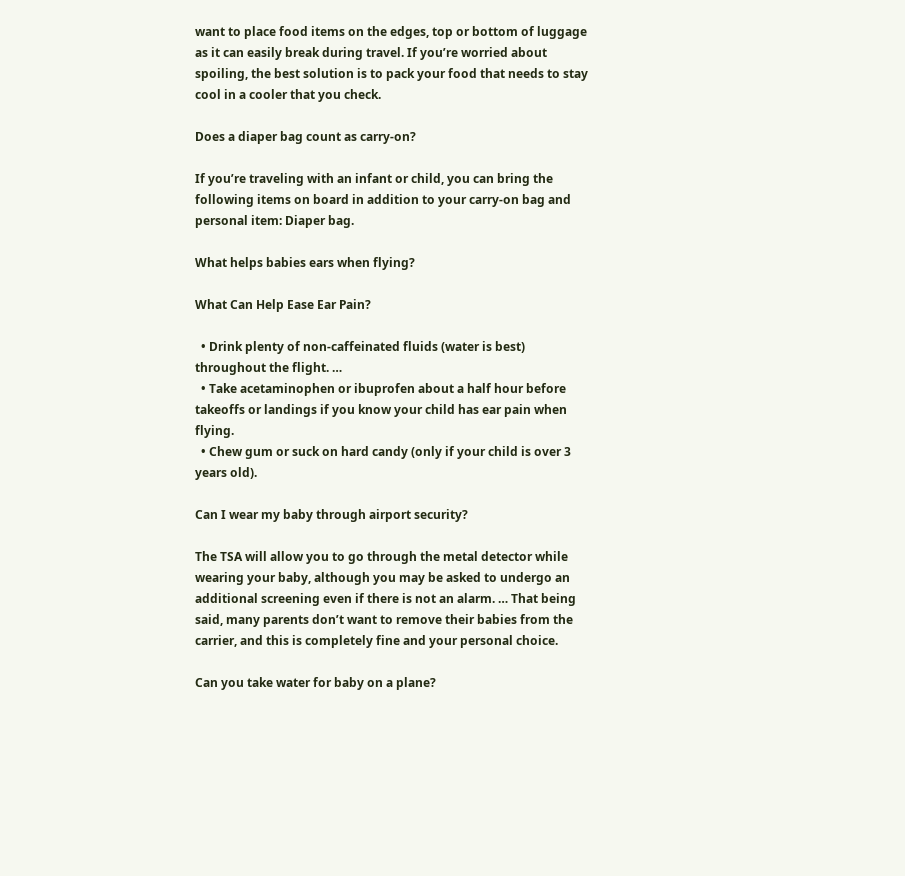want to place food items on the edges, top or bottom of luggage as it can easily break during travel. If you’re worried about spoiling, the best solution is to pack your food that needs to stay cool in a cooler that you check.

Does a diaper bag count as carry-on?

If you’re traveling with an infant or child, you can bring the following items on board in addition to your carry-on bag and personal item: Diaper bag.

What helps babies ears when flying?

What Can Help Ease Ear Pain?

  • Drink plenty of non-caffeinated fluids (water is best) throughout the flight. …
  • Take acetaminophen or ibuprofen about a half hour before takeoffs or landings if you know your child has ear pain when flying.
  • Chew gum or suck on hard candy (only if your child is over 3 years old).

Can I wear my baby through airport security?

The TSA will allow you to go through the metal detector while wearing your baby, although you may be asked to undergo an additional screening even if there is not an alarm. … That being said, many parents don’t want to remove their babies from the carrier, and this is completely fine and your personal choice.

Can you take water for baby on a plane?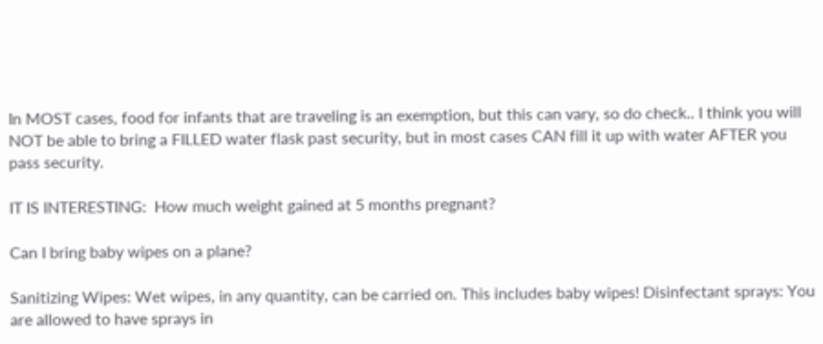In MOST cases, food for infants that are traveling is an exemption, but this can vary, so do check.. I think you will NOT be able to bring a FILLED water flask past security, but in most cases CAN fill it up with water AFTER you pass security.

IT IS INTERESTING:  How much weight gained at 5 months pregnant?

Can I bring baby wipes on a plane?

Sanitizing Wipes: Wet wipes, in any quantity, can be carried on. This includes baby wipes! Disinfectant sprays: You are allowed to have sprays in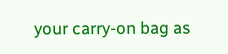your carry-on bag as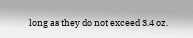long as they do not exceed 3.4 oz.